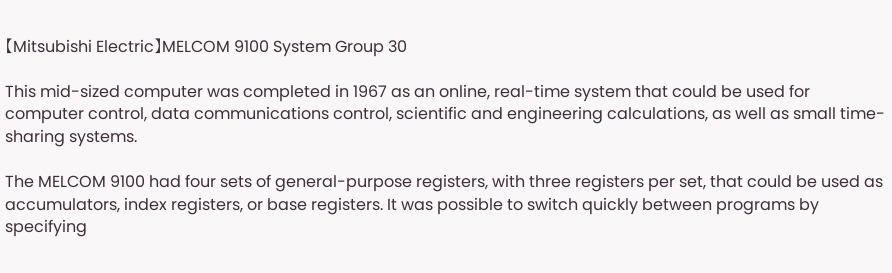【Mitsubishi Electric】MELCOM 9100 System Group 30

This mid-sized computer was completed in 1967 as an online, real-time system that could be used for computer control, data communications control, scientific and engineering calculations, as well as small time-sharing systems.

The MELCOM 9100 had four sets of general-purpose registers, with three registers per set, that could be used as accumulators, index registers, or base registers. It was possible to switch quickly between programs by specifying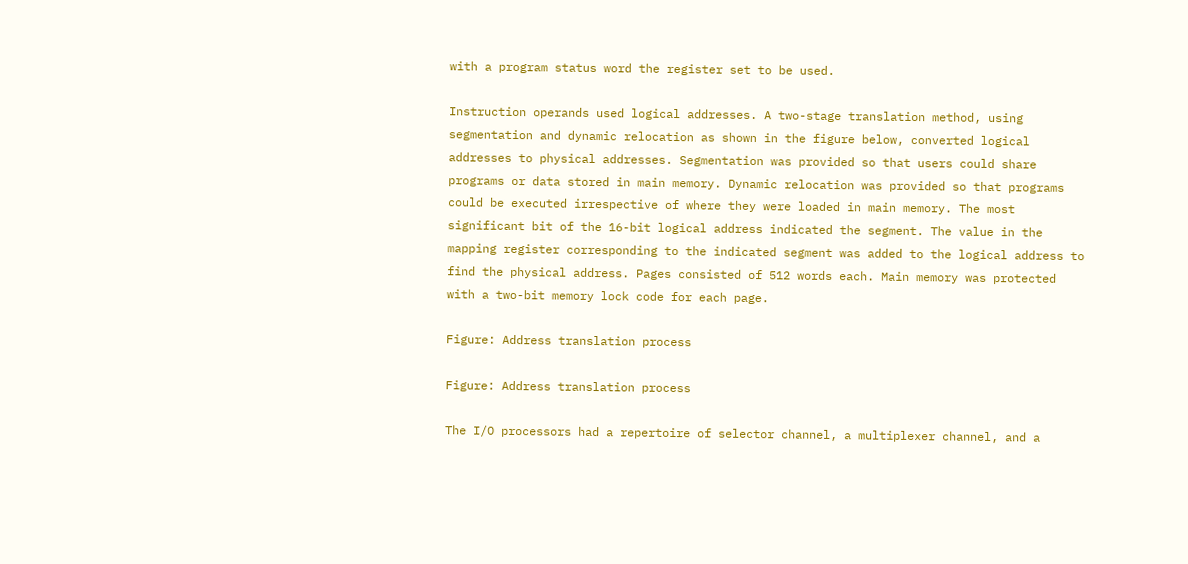with a program status word the register set to be used.

Instruction operands used logical addresses. A two-stage translation method, using segmentation and dynamic relocation as shown in the figure below, converted logical addresses to physical addresses. Segmentation was provided so that users could share programs or data stored in main memory. Dynamic relocation was provided so that programs could be executed irrespective of where they were loaded in main memory. The most significant bit of the 16-bit logical address indicated the segment. The value in the mapping register corresponding to the indicated segment was added to the logical address to find the physical address. Pages consisted of 512 words each. Main memory was protected with a two-bit memory lock code for each page.

Figure: Address translation process

Figure: Address translation process

The I/O processors had a repertoire of selector channel, a multiplexer channel, and a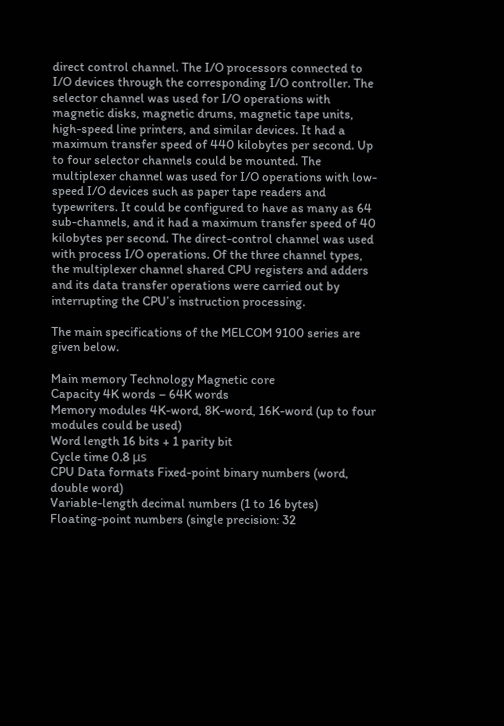direct control channel. The I/O processors connected to I/O devices through the corresponding I/O controller. The selector channel was used for I/O operations with magnetic disks, magnetic drums, magnetic tape units, high-speed line printers, and similar devices. It had a maximum transfer speed of 440 kilobytes per second. Up to four selector channels could be mounted. The multiplexer channel was used for I/O operations with low-speed I/O devices such as paper tape readers and typewriters. It could be configured to have as many as 64 sub-channels, and it had a maximum transfer speed of 40 kilobytes per second. The direct-control channel was used with process I/O operations. Of the three channel types, the multiplexer channel shared CPU registers and adders and its data transfer operations were carried out by interrupting the CPU’s instruction processing.

The main specifications of the MELCOM 9100 series are given below.

Main memory Technology Magnetic core
Capacity 4K words – 64K words
Memory modules 4K-word, 8K-word, 16K-word (up to four modules could be used)
Word length 16 bits + 1 parity bit
Cycle time 0.8 μs
CPU Data formats Fixed-point binary numbers (word, double word)
Variable-length decimal numbers (1 to 16 bytes)
Floating-point numbers (single precision: 32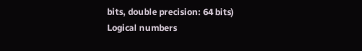bits, double precision: 64 bits)
Logical numbers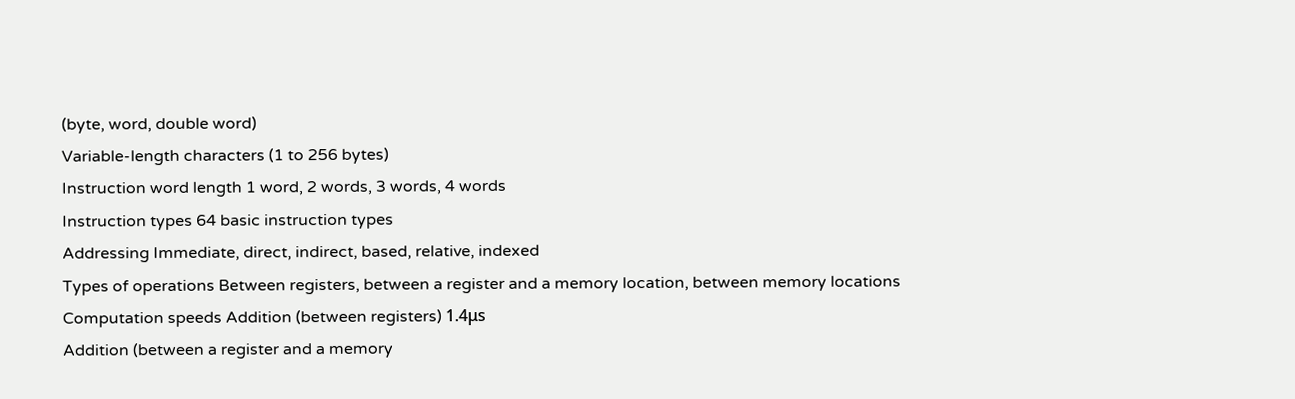(byte, word, double word)
Variable-length characters (1 to 256 bytes)
Instruction word length 1 word, 2 words, 3 words, 4 words
Instruction types 64 basic instruction types
Addressing Immediate, direct, indirect, based, relative, indexed
Types of operations Between registers, between a register and a memory location, between memory locations
Computation speeds Addition (between registers) 1.4μs
Addition (between a register and a memory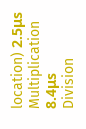location) 2.5μs
Multiplication 8.4μs
Division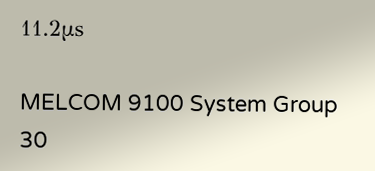11.2μs

MELCOM 9100 System Group 30